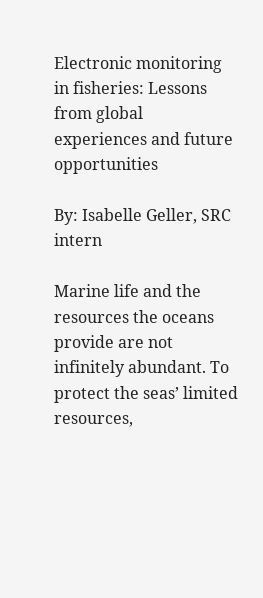Electronic monitoring in fisheries: Lessons from global experiences and future opportunities

By: Isabelle Geller, SRC intern

Marine life and the resources the oceans provide are not infinitely abundant. To protect the seas’ limited resources,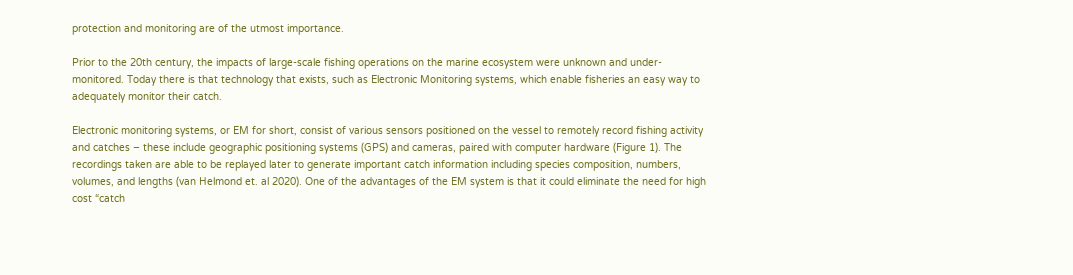protection and monitoring are of the utmost importance.

Prior to the 20th century, the impacts of large-scale fishing operations on the marine ecosystem were unknown and under-monitored. Today there is that technology that exists, such as Electronic Monitoring systems, which enable fisheries an easy way to adequately monitor their catch.

Electronic monitoring systems, or EM for short, consist of various sensors positioned on the vessel to remotely record fishing activity and catches – these include geographic positioning systems (GPS) and cameras, paired with computer hardware (Figure 1). The recordings taken are able to be replayed later to generate important catch information including species composition, numbers, volumes, and lengths (van Helmond et. al 2020). One of the advantages of the EM system is that it could eliminate the need for high cost “catch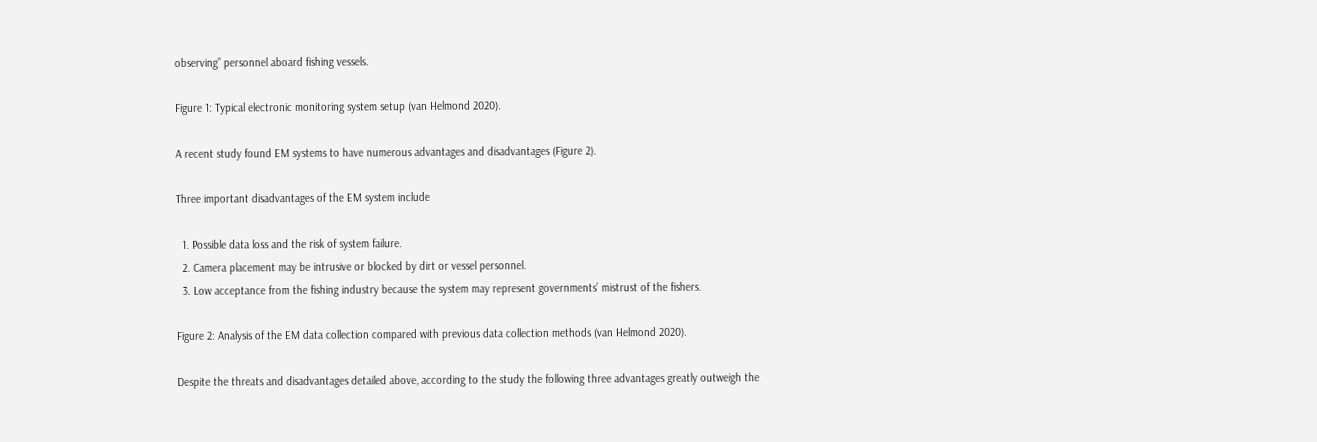observing” personnel aboard fishing vessels.

Figure 1: Typical electronic monitoring system setup (van Helmond 2020).

A recent study found EM systems to have numerous advantages and disadvantages (Figure 2).

Three important disadvantages of the EM system include

  1. Possible data loss and the risk of system failure.
  2. Camera placement may be intrusive or blocked by dirt or vessel personnel.
  3. Low acceptance from the fishing industry because the system may represent governments’ mistrust of the fishers.

Figure 2: Analysis of the EM data collection compared with previous data collection methods (van Helmond 2020).

Despite the threats and disadvantages detailed above, according to the study the following three advantages greatly outweigh the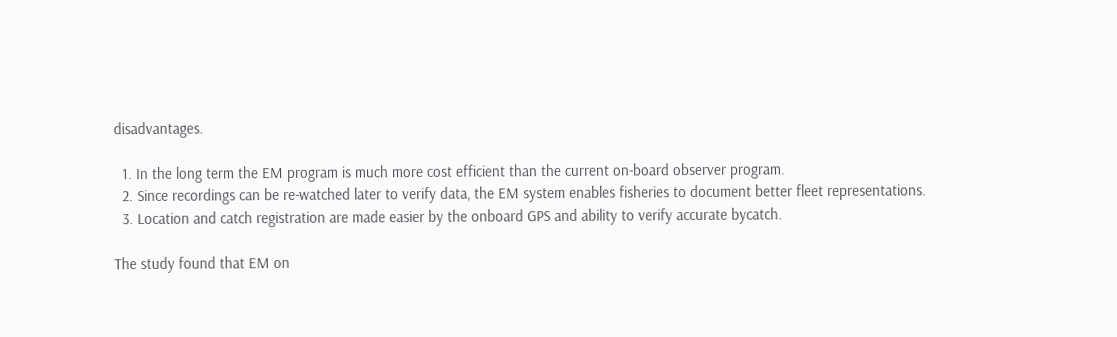disadvantages.

  1. In the long term the EM program is much more cost efficient than the current on-board observer program.
  2. Since recordings can be re-watched later to verify data, the EM system enables fisheries to document better fleet representations.
  3. Location and catch registration are made easier by the onboard GPS and ability to verify accurate bycatch.

The study found that EM on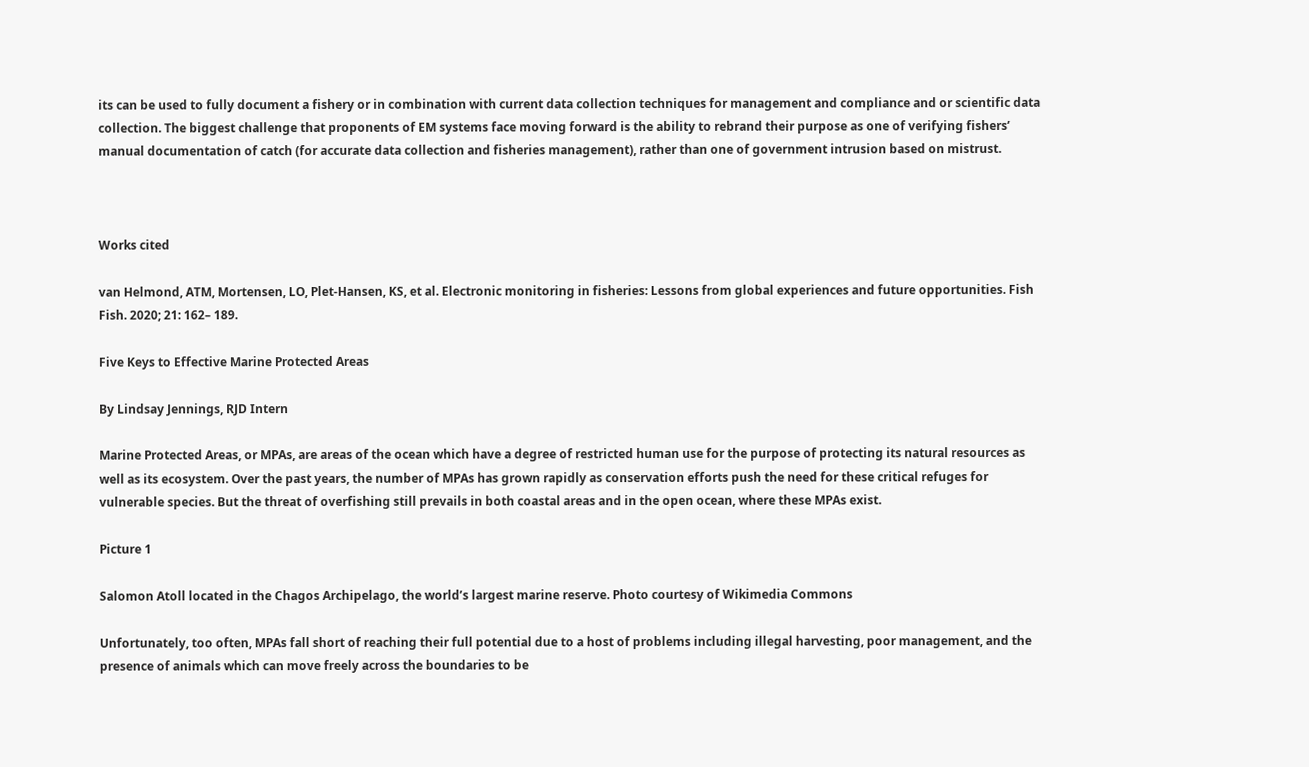its can be used to fully document a fishery or in combination with current data collection techniques for management and compliance and or scientific data collection. The biggest challenge that proponents of EM systems face moving forward is the ability to rebrand their purpose as one of verifying fishers’ manual documentation of catch (for accurate data collection and fisheries management), rather than one of government intrusion based on mistrust.



Works cited

van Helmond, ATM, Mortensen, LO, Plet‐Hansen, KS, et al. Electronic monitoring in fisheries: Lessons from global experiences and future opportunities. Fish Fish. 2020; 21: 162– 189.

Five Keys to Effective Marine Protected Areas

By Lindsay Jennings, RJD Intern

Marine Protected Areas, or MPAs, are areas of the ocean which have a degree of restricted human use for the purpose of protecting its natural resources as well as its ecosystem. Over the past years, the number of MPAs has grown rapidly as conservation efforts push the need for these critical refuges for vulnerable species. But the threat of overfishing still prevails in both coastal areas and in the open ocean, where these MPAs exist.

Picture 1

Salomon Atoll located in the Chagos Archipelago, the world’s largest marine reserve. Photo courtesy of Wikimedia Commons

Unfortunately, too often, MPAs fall short of reaching their full potential due to a host of problems including illegal harvesting, poor management, and the presence of animals which can move freely across the boundaries to be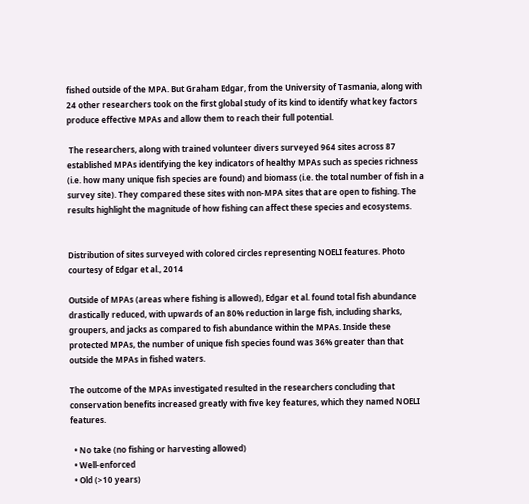fished outside of the MPA. But Graham Edgar, from the University of Tasmania, along with 24 other researchers took on the first global study of its kind to identify what key factors produce effective MPAs and allow them to reach their full potential.

 The researchers, along with trained volunteer divers surveyed 964 sites across 87 established MPAs identifying the key indicators of healthy MPAs such as species richness (i.e. how many unique fish species are found) and biomass (i.e. the total number of fish in a survey site). They compared these sites with non-MPA sites that are open to fishing. The results highlight the magnitude of how fishing can affect these species and ecosystems.


Distribution of sites surveyed with colored circles representing NOELI features. Photo courtesy of Edgar et al., 2014

Outside of MPAs (areas where fishing is allowed), Edgar et al. found total fish abundance drastically reduced, with upwards of an 80% reduction in large fish, including sharks, groupers, and jacks as compared to fish abundance within the MPAs. Inside these protected MPAs, the number of unique fish species found was 36% greater than that outside the MPAs in fished waters.

The outcome of the MPAs investigated resulted in the researchers concluding that conservation benefits increased greatly with five key features, which they named NOELI features.

  • No take (no fishing or harvesting allowed)
  • Well-enforced
  • Old (>10 years)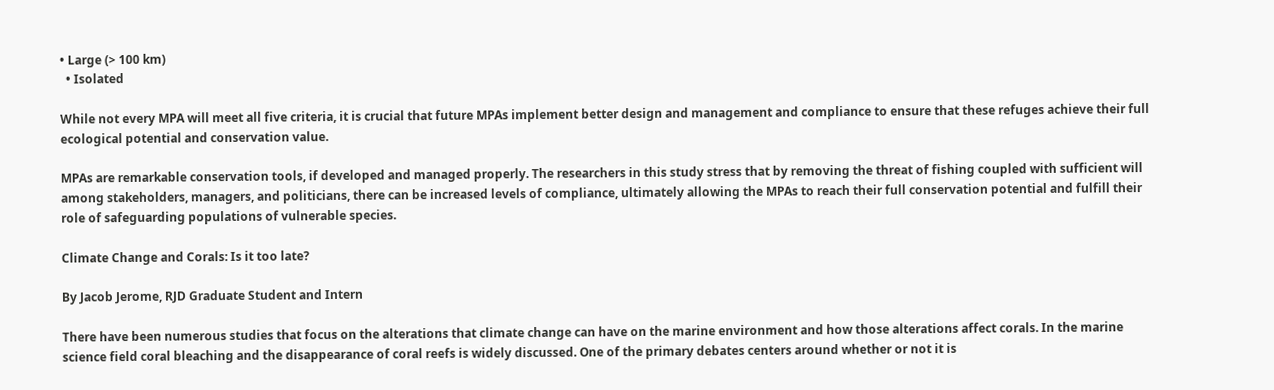• Large (> 100 km)
  • Isolated

While not every MPA will meet all five criteria, it is crucial that future MPAs implement better design and management and compliance to ensure that these refuges achieve their full ecological potential and conservation value.

MPAs are remarkable conservation tools, if developed and managed properly. The researchers in this study stress that by removing the threat of fishing coupled with sufficient will among stakeholders, managers, and politicians, there can be increased levels of compliance, ultimately allowing the MPAs to reach their full conservation potential and fulfill their role of safeguarding populations of vulnerable species.

Climate Change and Corals: Is it too late?

By Jacob Jerome, RJD Graduate Student and Intern

There have been numerous studies that focus on the alterations that climate change can have on the marine environment and how those alterations affect corals. In the marine science field coral bleaching and the disappearance of coral reefs is widely discussed. One of the primary debates centers around whether or not it is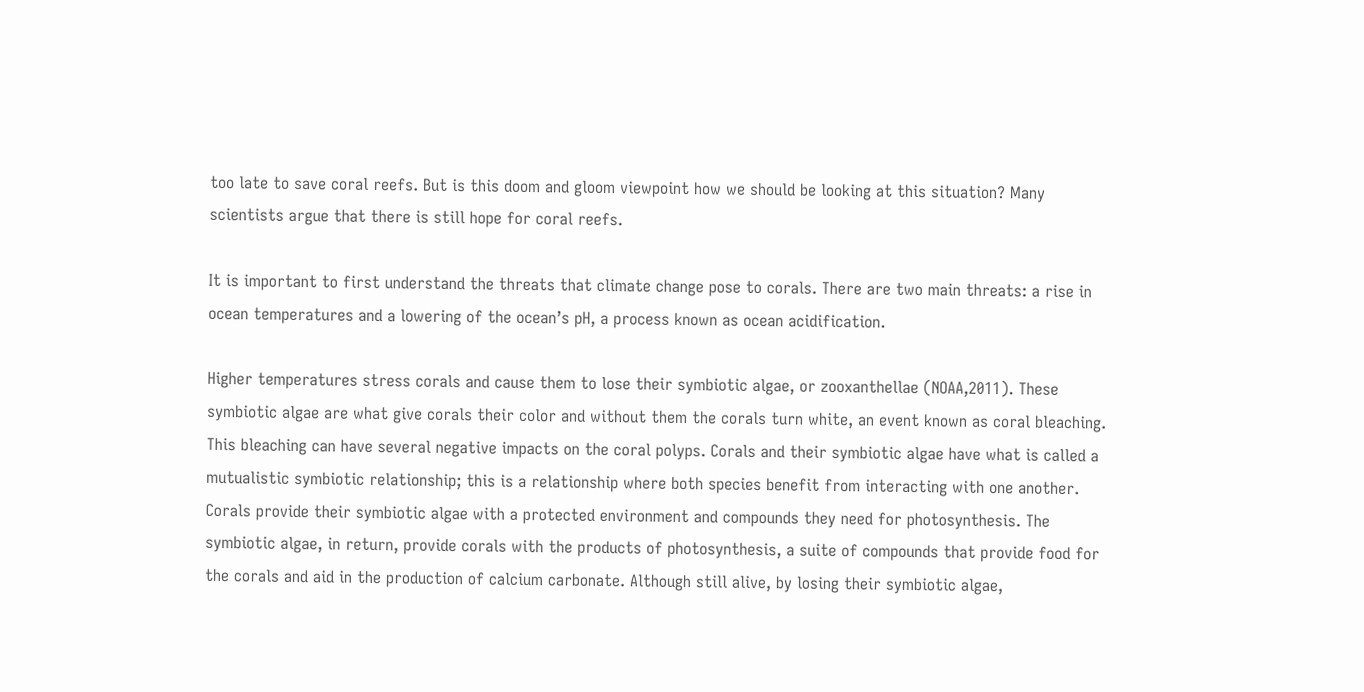too late to save coral reefs. But is this doom and gloom viewpoint how we should be looking at this situation? Many scientists argue that there is still hope for coral reefs.

It is important to first understand the threats that climate change pose to corals. There are two main threats: a rise in ocean temperatures and a lowering of the ocean’s pH, a process known as ocean acidification.

Higher temperatures stress corals and cause them to lose their symbiotic algae, or zooxanthellae (NOAA,2011). These symbiotic algae are what give corals their color and without them the corals turn white, an event known as coral bleaching. This bleaching can have several negative impacts on the coral polyps. Corals and their symbiotic algae have what is called a mutualistic symbiotic relationship; this is a relationship where both species benefit from interacting with one another. Corals provide their symbiotic algae with a protected environment and compounds they need for photosynthesis. The symbiotic algae, in return, provide corals with the products of photosynthesis, a suite of compounds that provide food for the corals and aid in the production of calcium carbonate. Although still alive, by losing their symbiotic algae,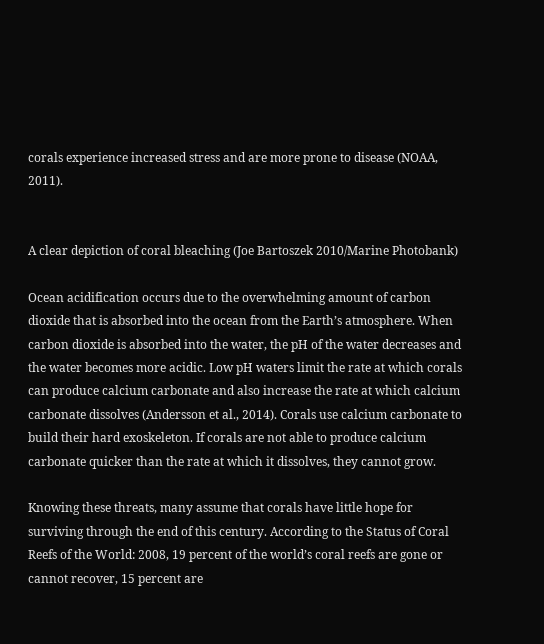corals experience increased stress and are more prone to disease (NOAA, 2011).


A clear depiction of coral bleaching (Joe Bartoszek 2010/Marine Photobank)

Ocean acidification occurs due to the overwhelming amount of carbon dioxide that is absorbed into the ocean from the Earth’s atmosphere. When carbon dioxide is absorbed into the water, the pH of the water decreases and the water becomes more acidic. Low pH waters limit the rate at which corals can produce calcium carbonate and also increase the rate at which calcium carbonate dissolves (Andersson et al., 2014). Corals use calcium carbonate to build their hard exoskeleton. If corals are not able to produce calcium carbonate quicker than the rate at which it dissolves, they cannot grow.

Knowing these threats, many assume that corals have little hope for surviving through the end of this century. According to the Status of Coral Reefs of the World: 2008, 19 percent of the world’s coral reefs are gone or cannot recover, 15 percent are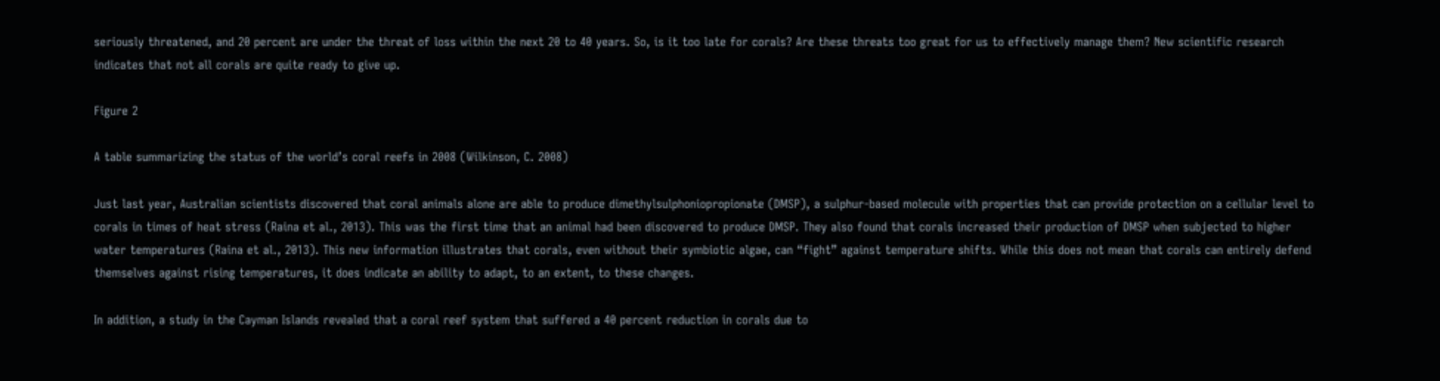seriously threatened, and 20 percent are under the threat of loss within the next 20 to 40 years. So, is it too late for corals? Are these threats too great for us to effectively manage them? New scientific research indicates that not all corals are quite ready to give up.

Figure 2

A table summarizing the status of the world’s coral reefs in 2008 (Wilkinson, C. 2008)

Just last year, Australian scientists discovered that coral animals alone are able to produce dimethylsulphoniopropionate (DMSP), a sulphur-based molecule with properties that can provide protection on a cellular level to corals in times of heat stress (Raina et al., 2013). This was the first time that an animal had been discovered to produce DMSP. They also found that corals increased their production of DMSP when subjected to higher water temperatures (Raina et al., 2013). This new information illustrates that corals, even without their symbiotic algae, can “fight” against temperature shifts. While this does not mean that corals can entirely defend themselves against rising temperatures, it does indicate an ability to adapt, to an extent, to these changes.

In addition, a study in the Cayman Islands revealed that a coral reef system that suffered a 40 percent reduction in corals due to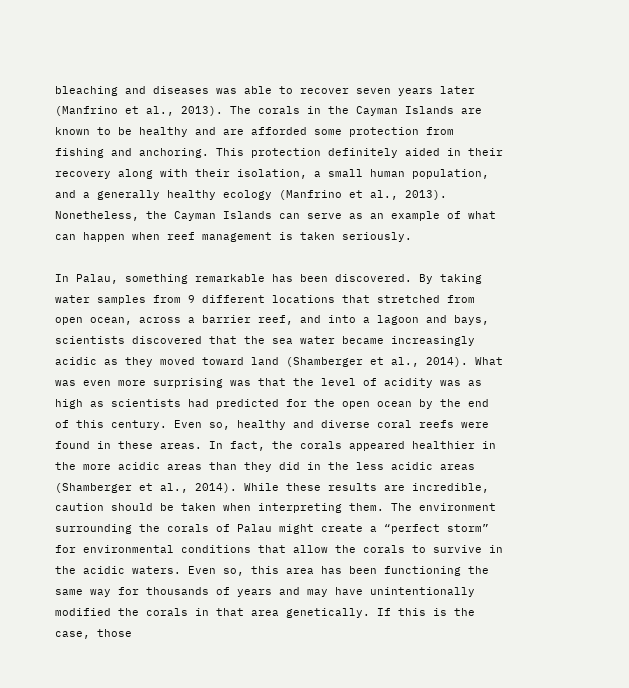bleaching and diseases was able to recover seven years later (Manfrino et al., 2013). The corals in the Cayman Islands are known to be healthy and are afforded some protection from fishing and anchoring. This protection definitely aided in their recovery along with their isolation, a small human population, and a generally healthy ecology (Manfrino et al., 2013). Nonetheless, the Cayman Islands can serve as an example of what can happen when reef management is taken seriously.

In Palau, something remarkable has been discovered. By taking water samples from 9 different locations that stretched from open ocean, across a barrier reef, and into a lagoon and bays, scientists discovered that the sea water became increasingly acidic as they moved toward land (Shamberger et al., 2014). What was even more surprising was that the level of acidity was as high as scientists had predicted for the open ocean by the end of this century. Even so, healthy and diverse coral reefs were found in these areas. In fact, the corals appeared healthier in the more acidic areas than they did in the less acidic areas (Shamberger et al., 2014). While these results are incredible, caution should be taken when interpreting them. The environment surrounding the corals of Palau might create a “perfect storm” for environmental conditions that allow the corals to survive in the acidic waters. Even so, this area has been functioning the same way for thousands of years and may have unintentionally modified the corals in that area genetically. If this is the case, those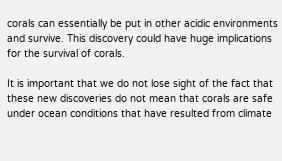corals can essentially be put in other acidic environments and survive. This discovery could have huge implications for the survival of corals.

It is important that we do not lose sight of the fact that these new discoveries do not mean that corals are safe under ocean conditions that have resulted from climate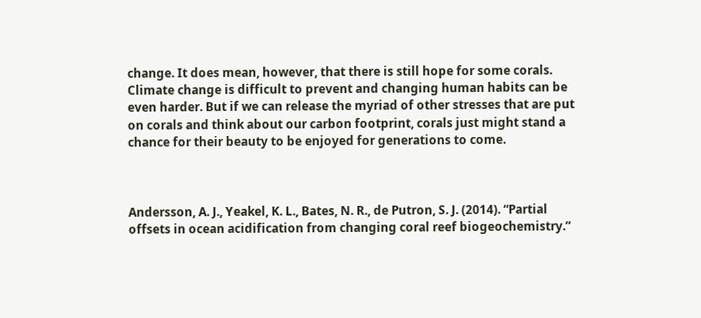change. It does mean, however, that there is still hope for some corals. Climate change is difficult to prevent and changing human habits can be even harder. But if we can release the myriad of other stresses that are put on corals and think about our carbon footprint, corals just might stand a chance for their beauty to be enjoyed for generations to come.



Andersson, A. J., Yeakel, K. L., Bates, N. R., de Putron, S. J. (2014). “Partial offsets in ocean acidification from changing coral reef biogeochemistry.”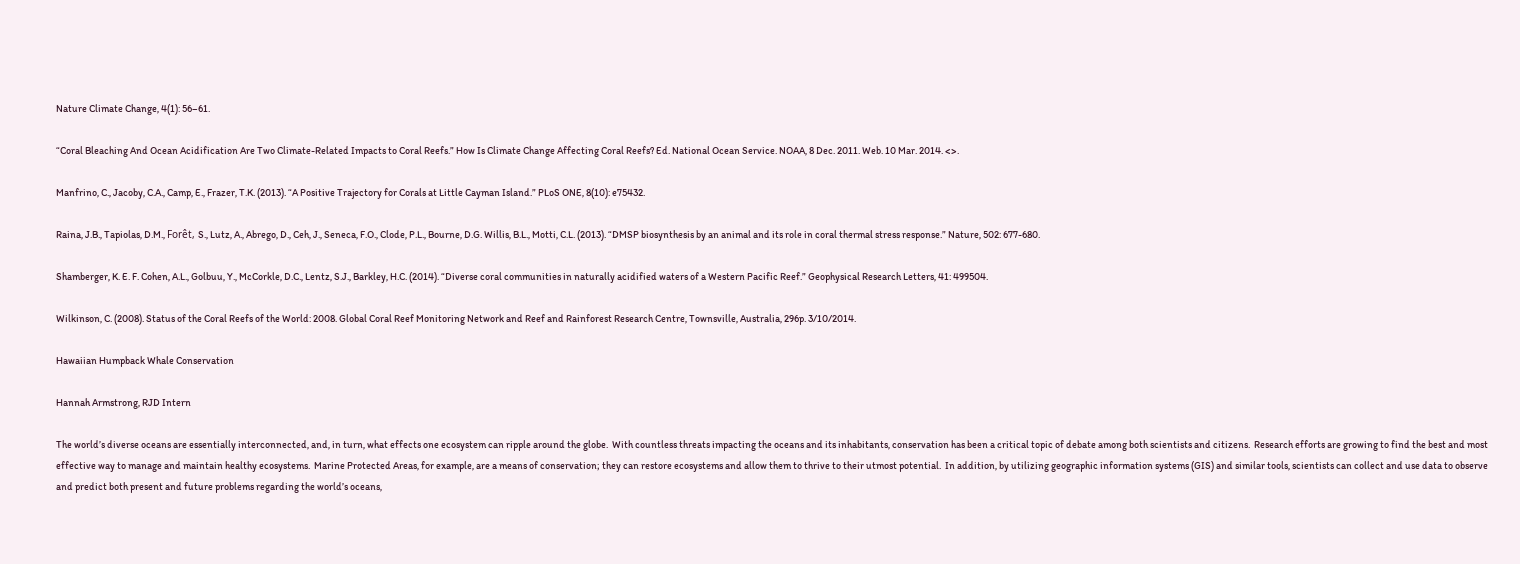Nature Climate Change, 4(1): 56–61.

“Coral Bleaching And Ocean Acidification Are Two Climate-Related Impacts to Coral Reefs.” How Is Climate Change Affecting Coral Reefs? Ed. National Ocean Service. NOAA, 8 Dec. 2011. Web. 10 Mar. 2014. <>.

Manfrino, C., Jacoby, C.A., Camp, E., Frazer, T.K. (2013). “A Positive Trajectory for Corals at Little Cayman Island.” PLoS ONE, 8(10): e75432.

Raina, J.B., Tapiolas, D.M., Forêt, S., Lutz, A., Abrego, D., Ceh, J., Seneca, F.O., Clode, P.L., Bourne, D.G. Willis, B.L., Motti, C.L. (2013). “DMSP biosynthesis by an animal and its role in coral thermal stress response.” Nature, 502: 677-680.

Shamberger, K. E. F. Cohen, A.L., Golbuu, Y., McCorkle, D.C., Lentz, S.J., Barkley, H.C. (2014). “Diverse coral communities in naturally acidified waters of a Western Pacific Reef.” Geophysical Research Letters, 41: 499504.

Wilkinson, C. (2008). Status of the Coral Reefs of the World: 2008. Global Coral Reef Monitoring Network and Reef and Rainforest Research Centre, Townsville, Australia, 296p. 3/10/2014.

Hawaiian Humpback Whale Conservation

Hannah Armstrong, RJD Intern

The world’s diverse oceans are essentially interconnected, and, in turn, what effects one ecosystem can ripple around the globe.  With countless threats impacting the oceans and its inhabitants, conservation has been a critical topic of debate among both scientists and citizens.  Research efforts are growing to find the best and most effective way to manage and maintain healthy ecosystems.  Marine Protected Areas, for example, are a means of conservation; they can restore ecosystems and allow them to thrive to their utmost potential.  In addition, by utilizing geographic information systems (GIS) and similar tools, scientists can collect and use data to observe and predict both present and future problems regarding the world’s oceans,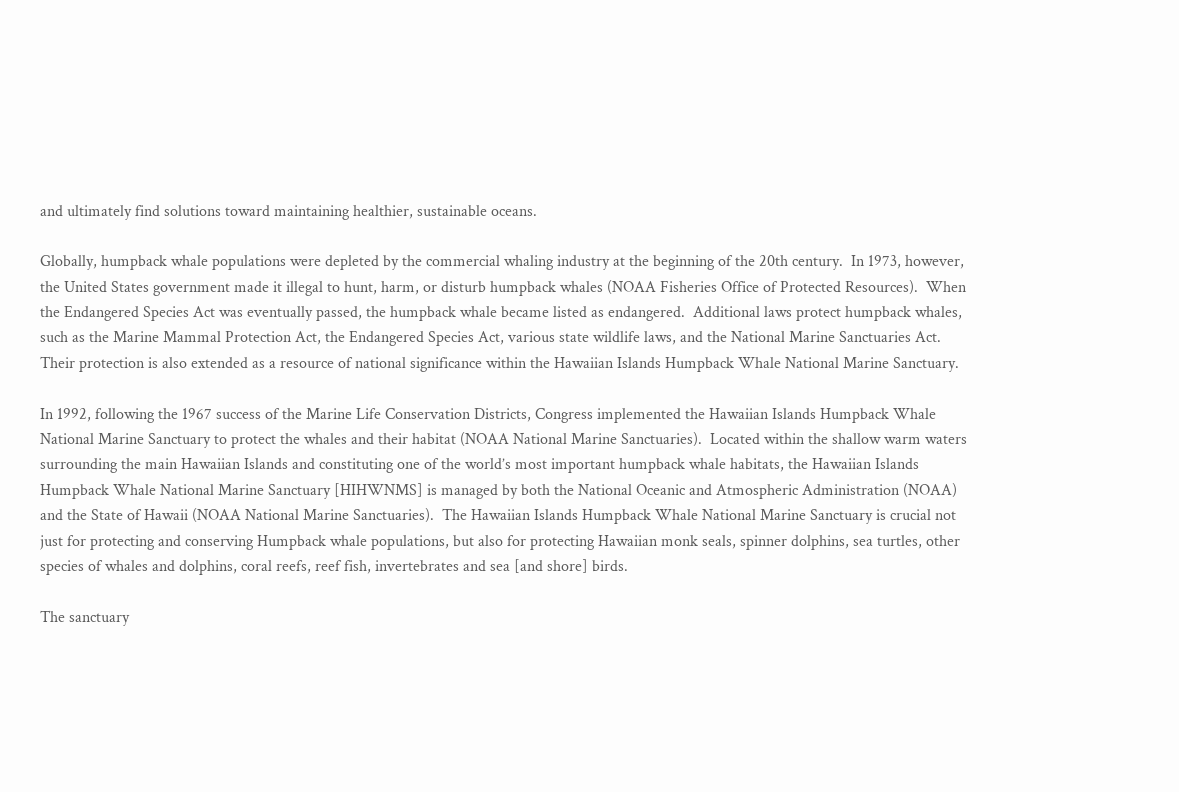and ultimately find solutions toward maintaining healthier, sustainable oceans.

Globally, humpback whale populations were depleted by the commercial whaling industry at the beginning of the 20th century.  In 1973, however, the United States government made it illegal to hunt, harm, or disturb humpback whales (NOAA Fisheries Office of Protected Resources).  When the Endangered Species Act was eventually passed, the humpback whale became listed as endangered.  Additional laws protect humpback whales, such as the Marine Mammal Protection Act, the Endangered Species Act, various state wildlife laws, and the National Marine Sanctuaries Act.  Their protection is also extended as a resource of national significance within the Hawaiian Islands Humpback Whale National Marine Sanctuary.

In 1992, following the 1967 success of the Marine Life Conservation Districts, Congress implemented the Hawaiian Islands Humpback Whale National Marine Sanctuary to protect the whales and their habitat (NOAA National Marine Sanctuaries).  Located within the shallow warm waters surrounding the main Hawaiian Islands and constituting one of the world’s most important humpback whale habitats, the Hawaiian Islands Humpback Whale National Marine Sanctuary [HIHWNMS] is managed by both the National Oceanic and Atmospheric Administration (NOAA) and the State of Hawaii (NOAA National Marine Sanctuaries).  The Hawaiian Islands Humpback Whale National Marine Sanctuary is crucial not just for protecting and conserving Humpback whale populations, but also for protecting Hawaiian monk seals, spinner dolphins, sea turtles, other species of whales and dolphins, coral reefs, reef fish, invertebrates and sea [and shore] birds.

The sanctuary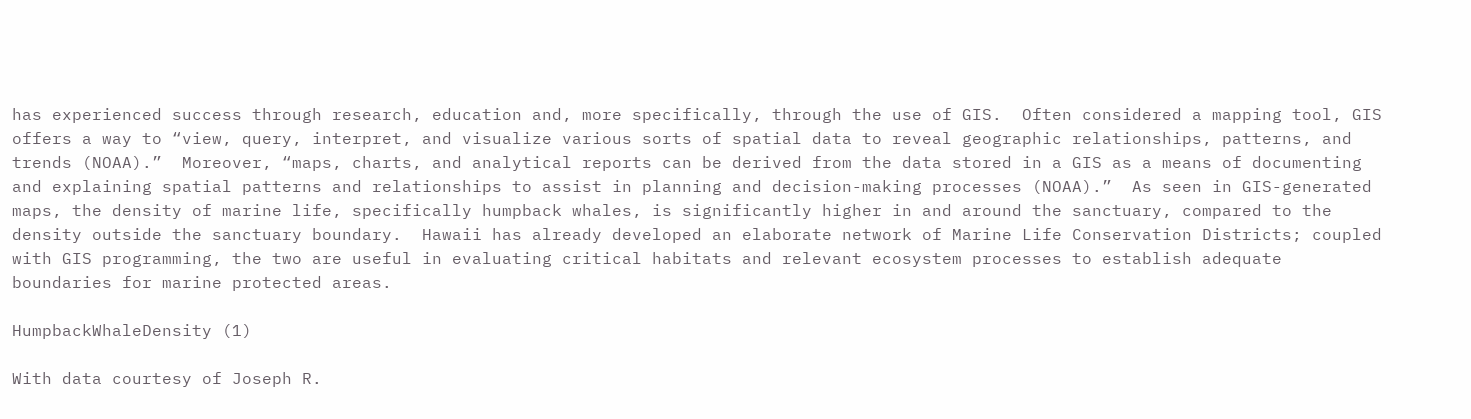has experienced success through research, education and, more specifically, through the use of GIS.  Often considered a mapping tool, GIS offers a way to “view, query, interpret, and visualize various sorts of spatial data to reveal geographic relationships, patterns, and trends (NOAA).”  Moreover, “maps, charts, and analytical reports can be derived from the data stored in a GIS as a means of documenting and explaining spatial patterns and relationships to assist in planning and decision-making processes (NOAA).”  As seen in GIS-generated maps, the density of marine life, specifically humpback whales, is significantly higher in and around the sanctuary, compared to the density outside the sanctuary boundary.  Hawaii has already developed an elaborate network of Marine Life Conservation Districts; coupled with GIS programming, the two are useful in evaluating critical habitats and relevant ecosystem processes to establish adequate boundaries for marine protected areas.

HumpbackWhaleDensity (1)

With data courtesy of Joseph R.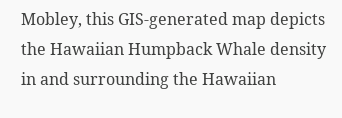Mobley, this GIS-generated map depicts the Hawaiian Humpback Whale density in and surrounding the Hawaiian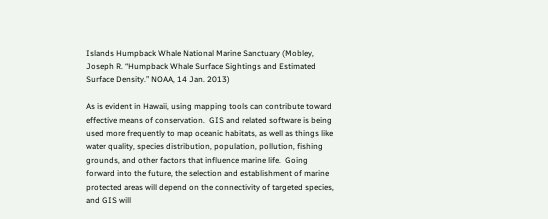Islands Humpback Whale National Marine Sanctuary (Mobley, Joseph R. “Humpback Whale Surface Sightings and Estimated Surface Density.” NOAA, 14 Jan. 2013)

As is evident in Hawaii, using mapping tools can contribute toward effective means of conservation.  GIS and related software is being used more frequently to map oceanic habitats, as well as things like water quality, species distribution, population, pollution, fishing grounds, and other factors that influence marine life.  Going forward into the future, the selection and establishment of marine protected areas will depend on the connectivity of targeted species, and GIS will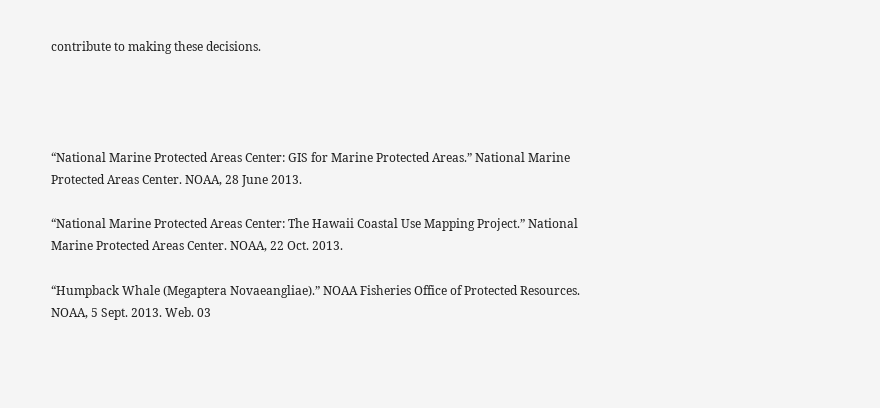contribute to making these decisions.




“National Marine Protected Areas Center: GIS for Marine Protected Areas.” National Marine Protected Areas Center. NOAA, 28 June 2013.

“National Marine Protected Areas Center: The Hawaii Coastal Use Mapping Project.” National Marine Protected Areas Center. NOAA, 22 Oct. 2013.

“Humpback Whale (Megaptera Novaeangliae).” NOAA Fisheries Office of Protected Resources. NOAA, 5 Sept. 2013. Web. 03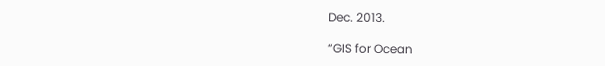Dec. 2013.

“GIS for Ocean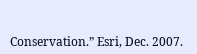Conservation.” Esri, Dec. 2007.